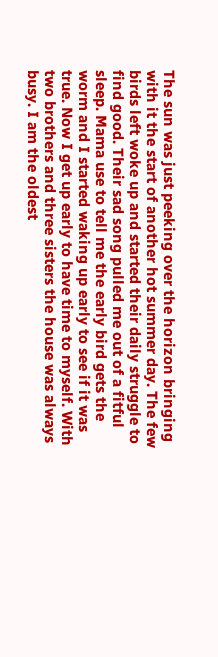The sun was just peeking over the horizon bringing with it the start of another hot summer day. The few birds left woke up and started their daily struggle to find good. Their sad song pulled me out of a fitful sleep. Mama use to tell me the early bird gets the worm and I started waking up early to see if it was true. Now I get up early to have time to myself. With two brothers and three sisters the house was always busy. I am the oldest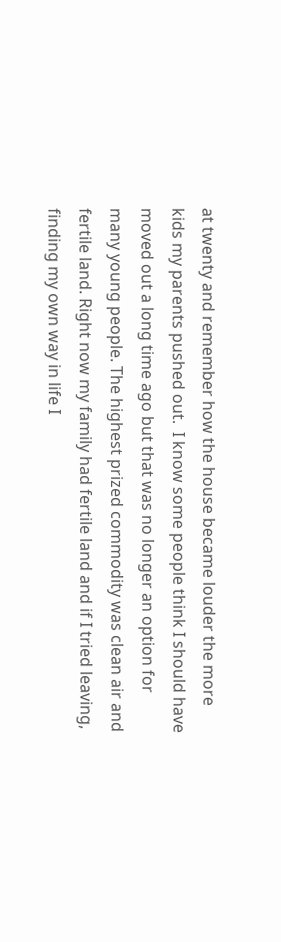at twenty and remember how the house became louder the more kids my parents pushed out.  I know some people think I should have moved out a long time ago but that was no longer an option for many young people. The highest prized commodity was clean air and fertile land. Right now my family had fertile land and if I tried leaving, finding my own way in life I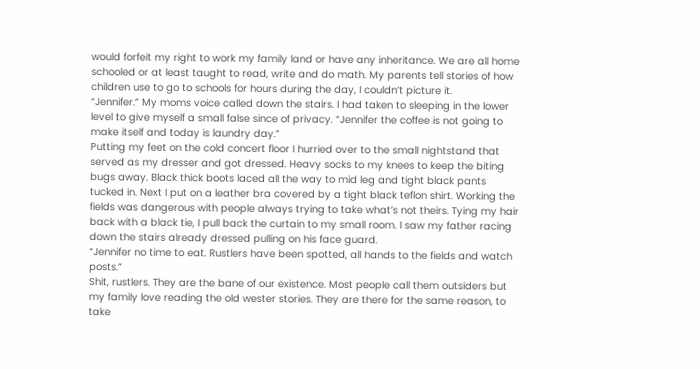would forfeit my right to work my family land or have any inheritance. We are all home schooled or at least taught to read, write and do math. My parents tell stories of how children use to go to schools for hours during the day, I couldn’t picture it.
“Jennifer.” My moms voice called down the stairs. I had taken to sleeping in the lower level to give myself a small false since of privacy. “Jennifer the coffee is not going to make itself and today is laundry day.”
Putting my feet on the cold concert floor I hurried over to the small nightstand that served as my dresser and got dressed. Heavy socks to my knees to keep the biting bugs away. Black thick boots laced all the way to mid leg and tight black pants tucked in. Next I put on a leather bra covered by a tight black teflon shirt. Working the fields was dangerous with people always trying to take what’s not theirs. Tying my hair back with a black tie, I pull back the curtain to my small room. I saw my father racing down the stairs already dressed pulling on his face guard.
“Jennifer no time to eat. Rustlers have been spotted, all hands to the fields and watch posts.”
Shit, rustlers. They are the bane of our existence. Most people call them outsiders but my family love reading the old wester stories. They are there for the same reason, to take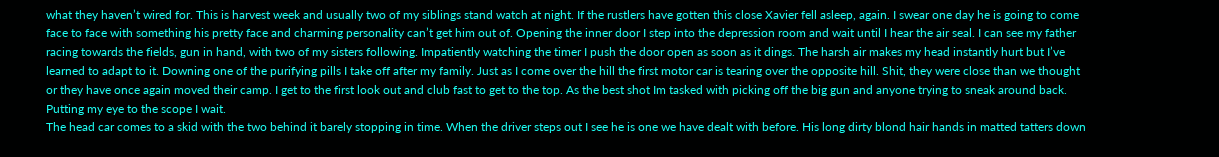what they haven’t wired for. This is harvest week and usually two of my siblings stand watch at night. If the rustlers have gotten this close Xavier fell asleep, again. I swear one day he is going to come face to face with something his pretty face and charming personality can’t get him out of. Opening the inner door I step into the depression room and wait until I hear the air seal. I can see my father racing towards the fields, gun in hand, with two of my sisters following. Impatiently watching the timer I push the door open as soon as it dings. The harsh air makes my head instantly hurt but I’ve learned to adapt to it. Downing one of the purifying pills I take off after my family. Just as I come over the hill the first motor car is tearing over the opposite hill. Shit, they were close than we thought or they have once again moved their camp. I get to the first look out and club fast to get to the top. As the best shot Im tasked with picking off the big gun and anyone trying to sneak around back. Putting my eye to the scope I wait.
The head car comes to a skid with the two behind it barely stopping in time. When the driver steps out I see he is one we have dealt with before. His long dirty blond hair hands in matted tatters down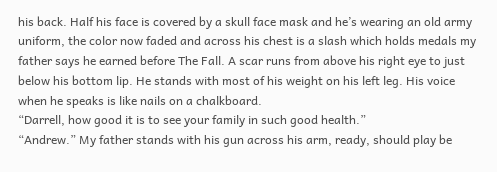his back. Half his face is covered by a skull face mask and he’s wearing an old army uniform, the color now faded and across his chest is a slash which holds medals my father says he earned before The Fall. A scar runs from above his right eye to just below his bottom lip. He stands with most of his weight on his left leg. His voice when he speaks is like nails on a chalkboard.
“Darrell, how good it is to see your family in such good health.”
“Andrew.” My father stands with his gun across his arm, ready, should play be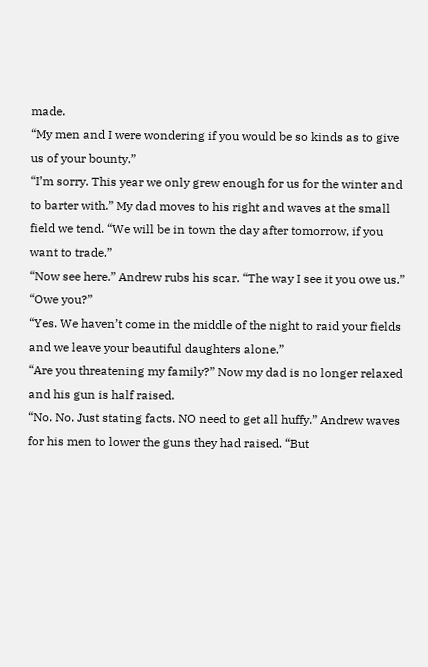made.
“My men and I were wondering if you would be so kinds as to give us of your bounty.”
“I’m sorry. This year we only grew enough for us for the winter and to barter with.” My dad moves to his right and waves at the small field we tend. “We will be in town the day after tomorrow, if you want to trade.”
“Now see here.” Andrew rubs his scar. “The way I see it you owe us.”
“Owe you?”
“Yes. We haven’t come in the middle of the night to raid your fields and we leave your beautiful daughters alone.”
“Are you threatening my family?” Now my dad is no longer relaxed and his gun is half raised.
“No. No. Just stating facts. NO need to get all huffy.” Andrew waves for his men to lower the guns they had raised. “But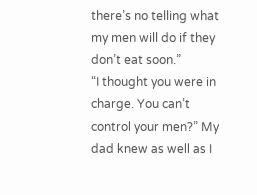there’s no telling what my men will do if they don’t eat soon.”
“I thought you were in charge. You can’t control your men?” My dad knew as well as I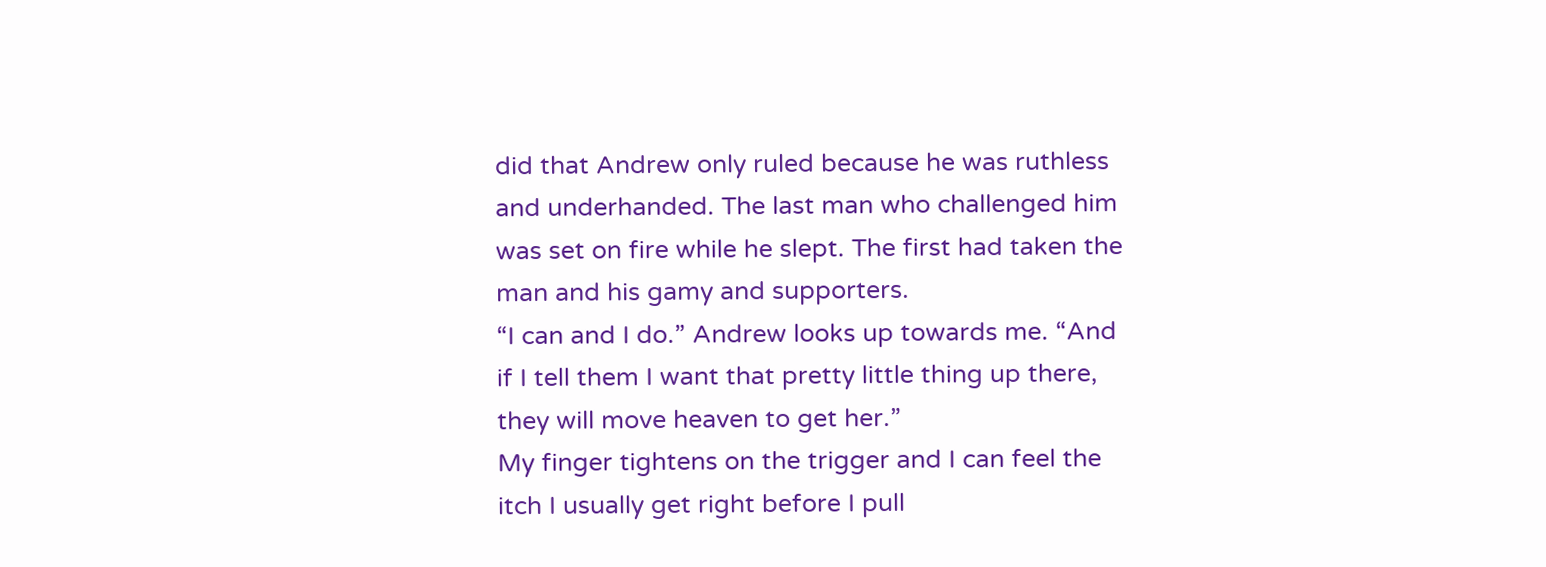did that Andrew only ruled because he was ruthless and underhanded. The last man who challenged him was set on fire while he slept. The first had taken the man and his gamy and supporters.
“I can and I do.” Andrew looks up towards me. “And if I tell them I want that pretty little thing up there, they will move heaven to get her.”
My finger tightens on the trigger and I can feel the itch I usually get right before I pull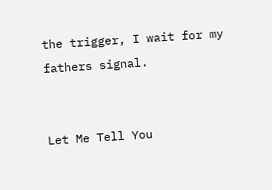the trigger, I wait for my fathers signal.


Let Me Tell You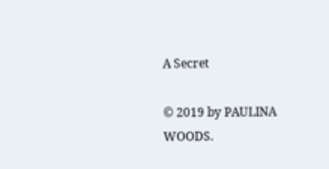A Secret

© 2019 by PAULINA WOODS.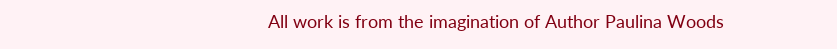All work is from the imagination of Author Paulina Woods